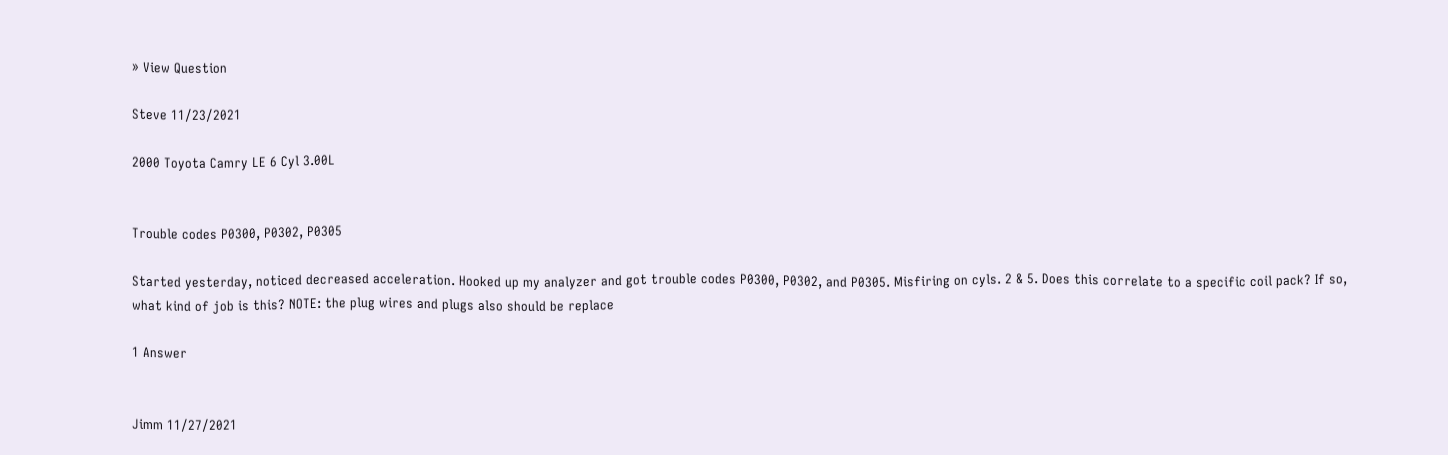» View Question

Steve 11/23/2021

2000 Toyota Camry LE 6 Cyl 3.00L


Trouble codes P0300, P0302, P0305

Started yesterday, noticed decreased acceleration. Hooked up my analyzer and got trouble codes P0300, P0302, and P0305. Misfiring on cyls. 2 & 5. Does this correlate to a specific coil pack? If so, what kind of job is this? NOTE: the plug wires and plugs also should be replace

1 Answer


Jimm 11/27/2021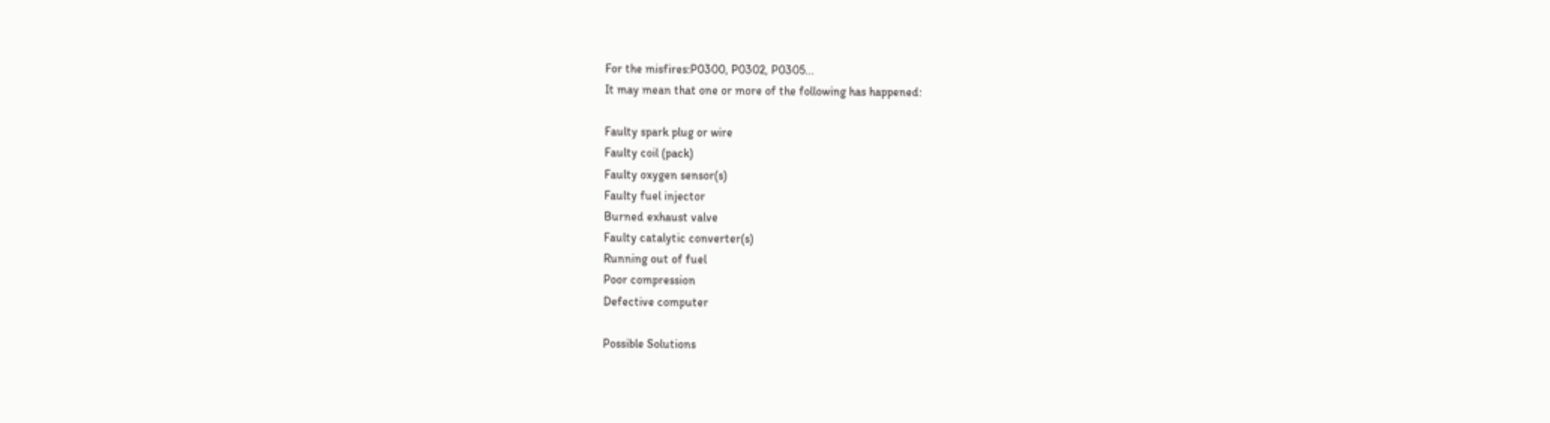For the misfires:P0300, P0302, P0305...
It may mean that one or more of the following has happened:

Faulty spark plug or wire
Faulty coil (pack)
Faulty oxygen sensor(s)
Faulty fuel injector
Burned exhaust valve
Faulty catalytic converter(s)
Running out of fuel
Poor compression
Defective computer

Possible Solutions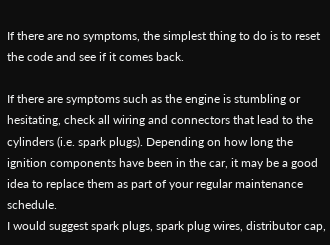If there are no symptoms, the simplest thing to do is to reset the code and see if it comes back.

If there are symptoms such as the engine is stumbling or hesitating, check all wiring and connectors that lead to the cylinders (i.e. spark plugs). Depending on how long the ignition components have been in the car, it may be a good idea to replace them as part of your regular maintenance schedule.
I would suggest spark plugs, spark plug wires, distributor cap,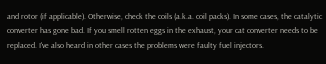and rotor (if applicable). Otherwise, check the coils (a.k.a. coil packs). In some cases, the catalytic converter has gone bad. If you smell rotten eggs in the exhaust, your cat converter needs to be replaced. I've also heard in other cases the problems were faulty fuel injectors.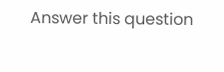Answer this question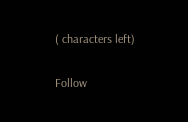( characters left)

Follow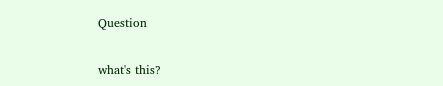Question

what's this?